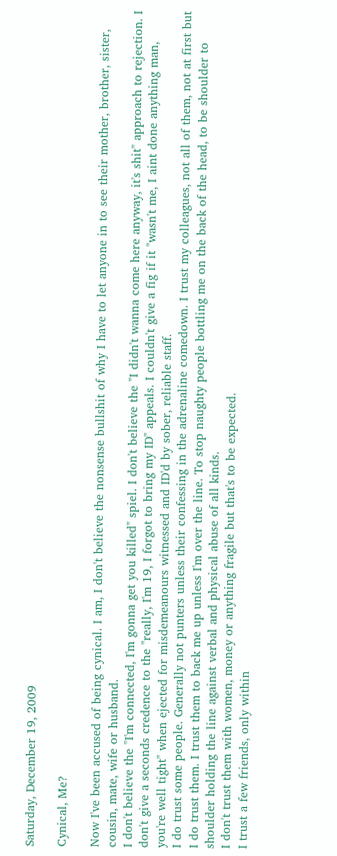Saturday, December 19, 2009

Cynical, Me?

Now I've been accused of being cynical. I am, I don't believe the nonsense bullshit of why I have to let anyone in to see their mother, brother, sister, cousin, mate, wife or husband.
I don't believe the "I'm connected, I'm gonna get you killed" spiel. I don't believe the "I didn't wanna come here anyway, it's shit" approach to rejection. I don't give a seconds credence to the "really, I'm 19, I forgot to bring my ID" appeals. I couldn't give a fig if it "wasn't me, I aint done anything man, you're well tight" when ejected for misdemeanours witnessed and ID'd by sober, reliable staff.
I do trust some people. Generally not punters unless their confessing in the adrenaline comedown. I trust my colleagues, not all of them, not at first but I do trust them. I trust them to back me up unless I'm over the line. To stop naughty people bottling me on the back of the head, to be shoulder to shoulder holding the line against verbal and physical abuse of all kinds.
I don't trust them with women, money or anything fragile but that's to be expected.
I trust a few friends, only within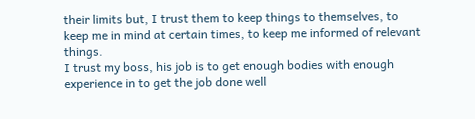their limits but, I trust them to keep things to themselves, to keep me in mind at certain times, to keep me informed of relevant things.
I trust my boss, his job is to get enough bodies with enough experience in to get the job done well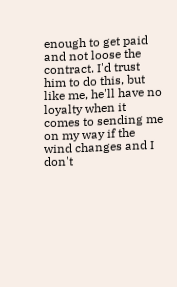enough to get paid and not loose the contract. I'd trust him to do this, but like me, he'll have no loyalty when it comes to sending me on my way if the wind changes and I don't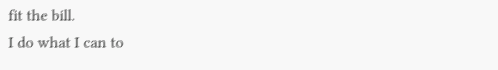fit the bill.
I do what I can to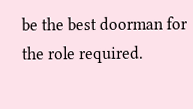be the best doorman for the role required.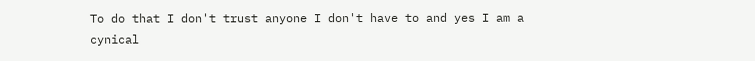To do that I don't trust anyone I don't have to and yes I am a cynical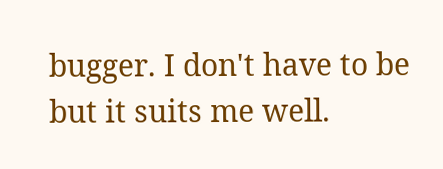bugger. I don't have to be but it suits me well.